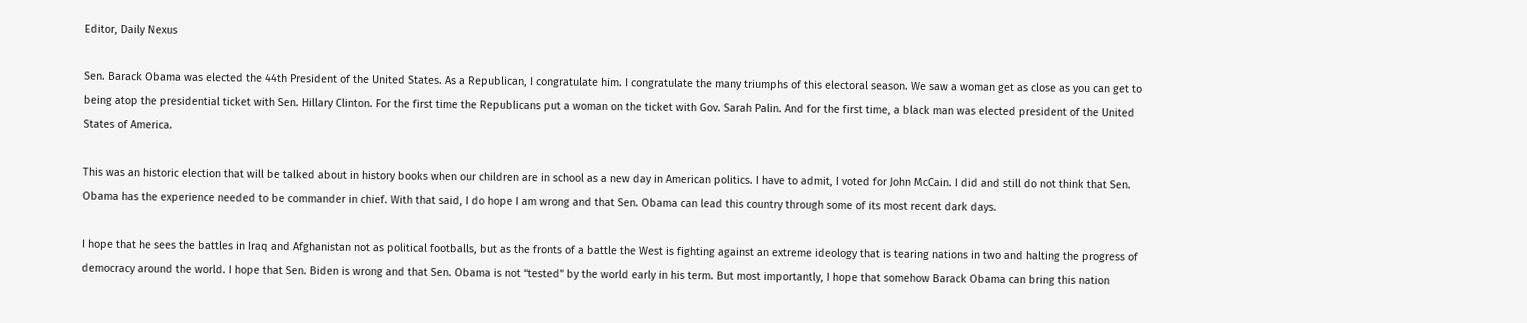Editor, Daily Nexus

Sen. Barack Obama was elected the 44th President of the United States. As a Republican, I congratulate him. I congratulate the many triumphs of this electoral season. We saw a woman get as close as you can get to being atop the presidential ticket with Sen. Hillary Clinton. For the first time the Republicans put a woman on the ticket with Gov. Sarah Palin. And for the first time, a black man was elected president of the United States of America.

This was an historic election that will be talked about in history books when our children are in school as a new day in American politics. I have to admit, I voted for John McCain. I did and still do not think that Sen. Obama has the experience needed to be commander in chief. With that said, I do hope I am wrong and that Sen. Obama can lead this country through some of its most recent dark days.

I hope that he sees the battles in Iraq and Afghanistan not as political footballs, but as the fronts of a battle the West is fighting against an extreme ideology that is tearing nations in two and halting the progress of democracy around the world. I hope that Sen. Biden is wrong and that Sen. Obama is not “tested” by the world early in his term. But most importantly, I hope that somehow Barack Obama can bring this nation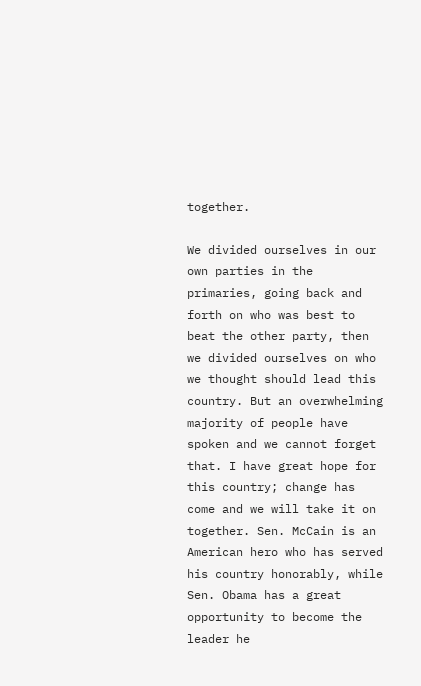together.

We divided ourselves in our own parties in the primaries, going back and forth on who was best to beat the other party, then we divided ourselves on who we thought should lead this country. But an overwhelming majority of people have spoken and we cannot forget that. I have great hope for this country; change has come and we will take it on together. Sen. McCain is an American hero who has served his country honorably, while Sen. Obama has a great opportunity to become the leader he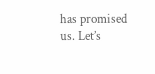has promised us. Let’s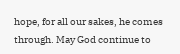hope, for all our sakes, he comes through. May God continue to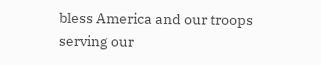bless America and our troops serving our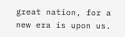great nation, for a new era is upon us.